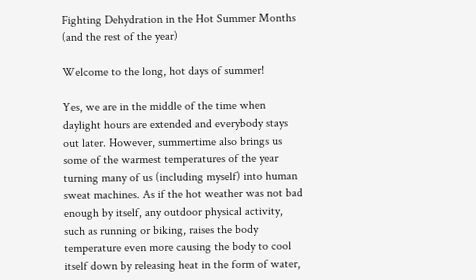Fighting Dehydration in the Hot Summer Months (and the rest of the year)

Welcome to the long, hot days of summer!

Yes, we are in the middle of the time when daylight hours are extended and everybody stays out later. However, summertime also brings us some of the warmest temperatures of the year turning many of us (including myself) into human sweat machines. As if the hot weather was not bad enough by itself, any outdoor physical activity, such as running or biking, raises the body temperature even more causing the body to cool itself down by releasing heat in the form of water,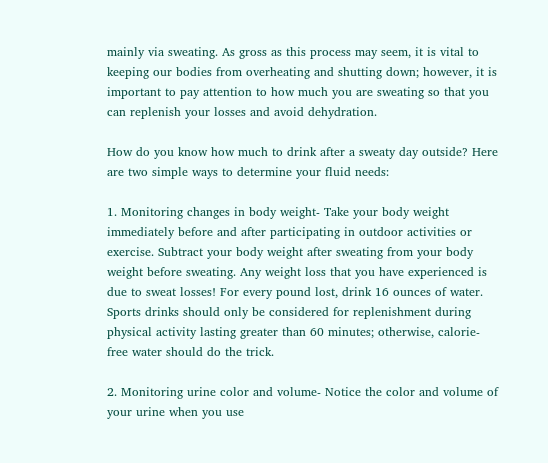mainly via sweating. As gross as this process may seem, it is vital to keeping our bodies from overheating and shutting down; however, it is important to pay attention to how much you are sweating so that you can replenish your losses and avoid dehydration.

How do you know how much to drink after a sweaty day outside? Here are two simple ways to determine your fluid needs:

1. Monitoring changes in body weight- Take your body weight immediately before and after participating in outdoor activities or exercise. Subtract your body weight after sweating from your body weight before sweating. Any weight loss that you have experienced is due to sweat losses! For every pound lost, drink 16 ounces of water. Sports drinks should only be considered for replenishment during physical activity lasting greater than 60 minutes; otherwise, calorie-free water should do the trick.

2. Monitoring urine color and volume- Notice the color and volume of your urine when you use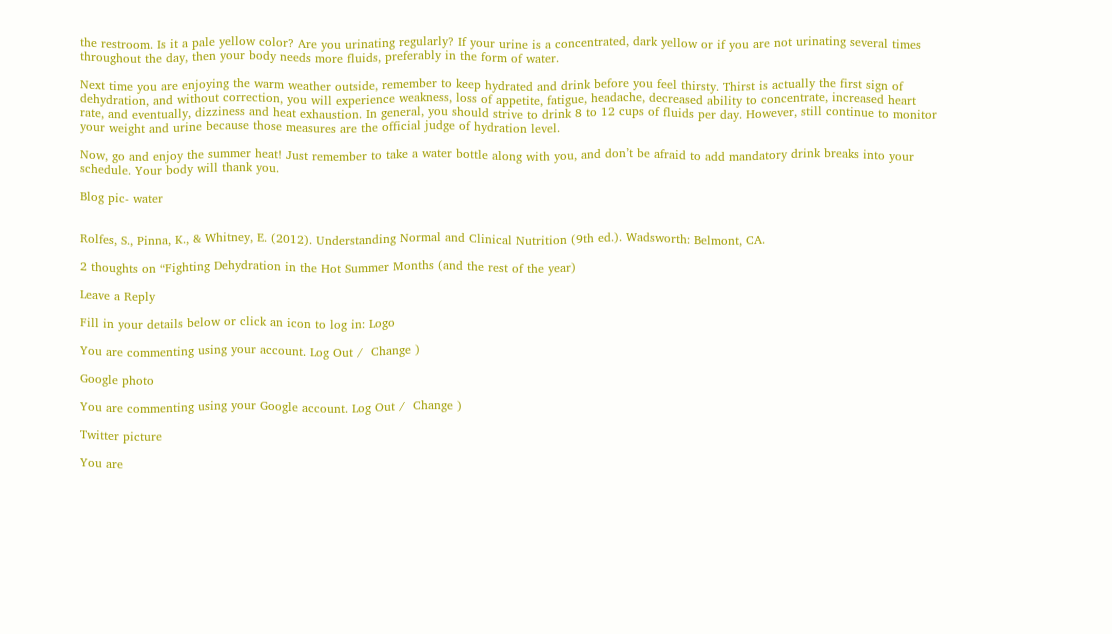the restroom. Is it a pale yellow color? Are you urinating regularly? If your urine is a concentrated, dark yellow or if you are not urinating several times throughout the day, then your body needs more fluids, preferably in the form of water.

Next time you are enjoying the warm weather outside, remember to keep hydrated and drink before you feel thirsty. Thirst is actually the first sign of dehydration, and without correction, you will experience weakness, loss of appetite, fatigue, headache, decreased ability to concentrate, increased heart rate, and eventually, dizziness and heat exhaustion. In general, you should strive to drink 8 to 12 cups of fluids per day. However, still continue to monitor your weight and urine because those measures are the official judge of hydration level.

Now, go and enjoy the summer heat! Just remember to take a water bottle along with you, and don’t be afraid to add mandatory drink breaks into your schedule. Your body will thank you.

Blog pic- water


Rolfes, S., Pinna, K., & Whitney, E. (2012). Understanding Normal and Clinical Nutrition (9th ed.). Wadsworth: Belmont, CA.

2 thoughts on “Fighting Dehydration in the Hot Summer Months (and the rest of the year)

Leave a Reply

Fill in your details below or click an icon to log in: Logo

You are commenting using your account. Log Out /  Change )

Google photo

You are commenting using your Google account. Log Out /  Change )

Twitter picture

You are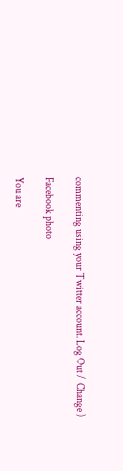commenting using your Twitter account. Log Out /  Change )

Facebook photo

You are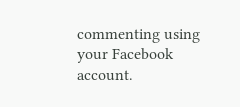commenting using your Facebook account.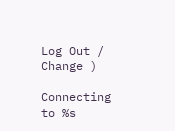Log Out /  Change )

Connecting to %s